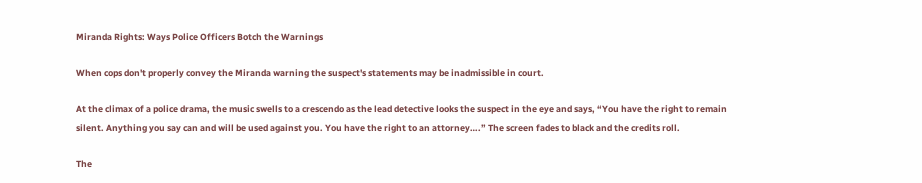Miranda Rights: Ways Police Officers Botch the Warnings

When cops don't properly convey the Miranda warning the suspect's statements may be inadmissible in court.

At the climax of a police drama, the music swells to a crescendo as the lead detective looks the suspect in the eye and says, “You have the right to remain silent. Anything you say can and will be used against you. You have the right to an attorney….” The screen fades to black and the credits roll.

The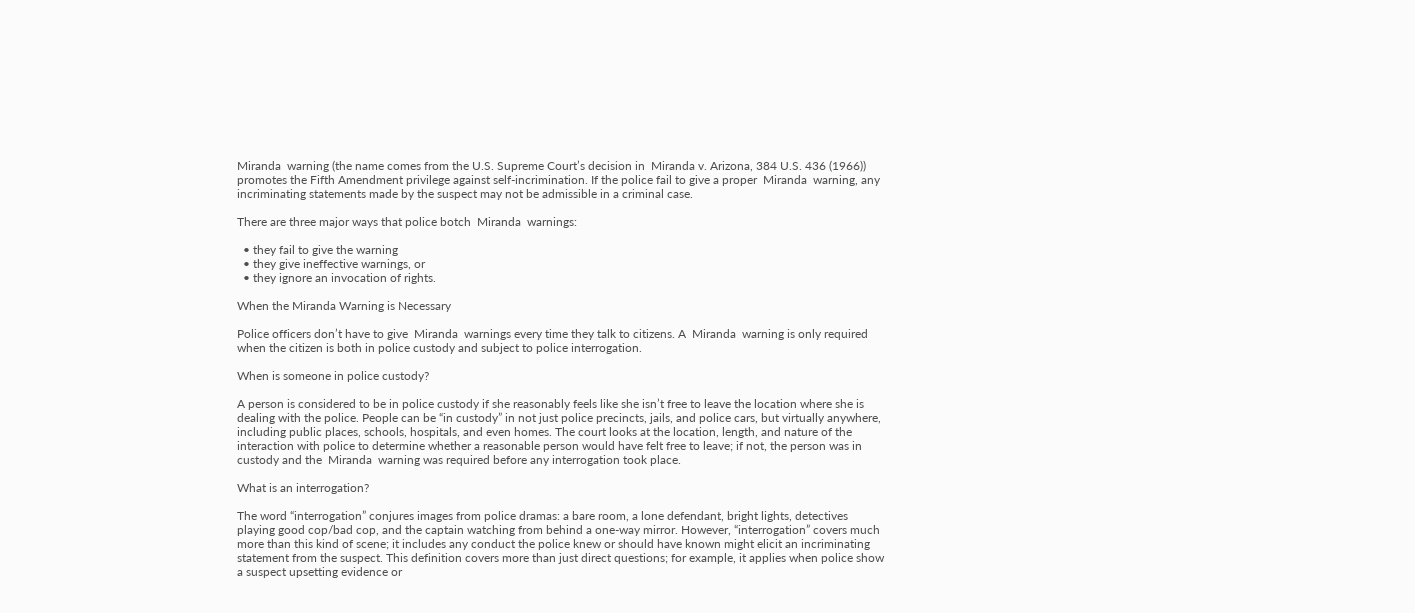Miranda  warning (the name comes from the U.S. Supreme Court’s decision in  Miranda v. Arizona, 384 U.S. 436 (1966)) promotes the Fifth Amendment privilege against self-incrimination. If the police fail to give a proper  Miranda  warning, any incriminating statements made by the suspect may not be admissible in a criminal case.

There are three major ways that police botch  Miranda  warnings:

  • they fail to give the warning
  • they give ineffective warnings, or
  • they ignore an invocation of rights.

When the Miranda Warning is Necessary

Police officers don’t have to give  Miranda  warnings every time they talk to citizens. A  Miranda  warning is only required when the citizen is both in police custody and subject to police interrogation.

When is someone in police custody?

A person is considered to be in police custody if she reasonably feels like she isn’t free to leave the location where she is dealing with the police. People can be “in custody” in not just police precincts, jails, and police cars, but virtually anywhere, including public places, schools, hospitals, and even homes. The court looks at the location, length, and nature of the interaction with police to determine whether a reasonable person would have felt free to leave; if not, the person was in custody and the  Miranda  warning was required before any interrogation took place.

What is an interrogation?

The word “interrogation” conjures images from police dramas: a bare room, a lone defendant, bright lights, detectives playing good cop/bad cop, and the captain watching from behind a one-way mirror. However, “interrogation” covers much more than this kind of scene; it includes any conduct the police knew or should have known might elicit an incriminating statement from the suspect. This definition covers more than just direct questions; for example, it applies when police show a suspect upsetting evidence or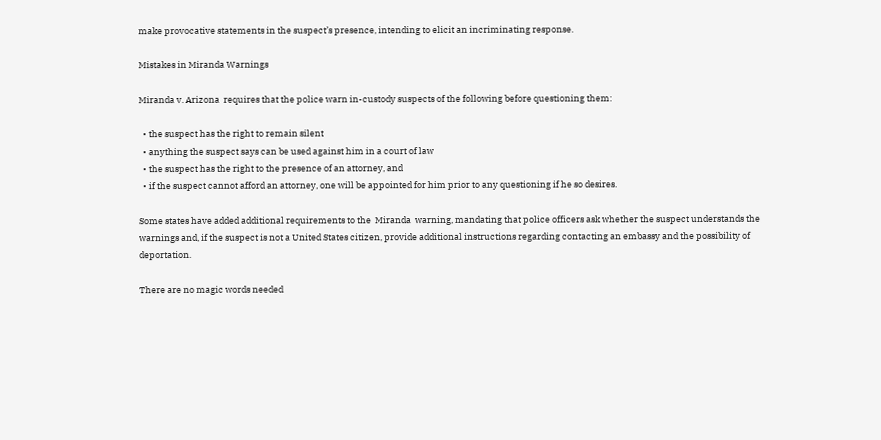make provocative statements in the suspect’s presence, intending to elicit an incriminating response.

Mistakes in Miranda Warnings

Miranda v. Arizona  requires that the police warn in-custody suspects of the following before questioning them:

  • the suspect has the right to remain silent
  • anything the suspect says can be used against him in a court of law
  • the suspect has the right to the presence of an attorney, and
  • if the suspect cannot afford an attorney, one will be appointed for him prior to any questioning if he so desires.

Some states have added additional requirements to the  Miranda  warning, mandating that police officers ask whether the suspect understands the warnings and, if the suspect is not a United States citizen, provide additional instructions regarding contacting an embassy and the possibility of deportation.

There are no magic words needed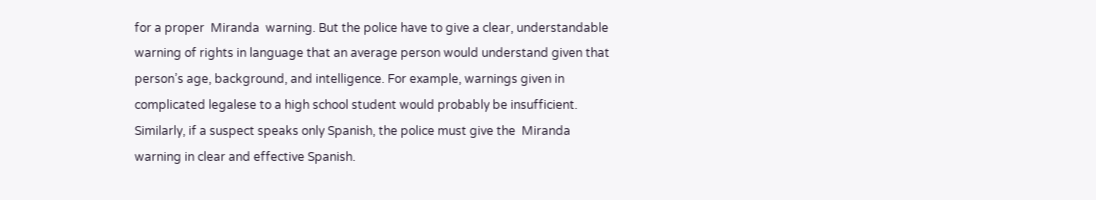for a proper  Miranda  warning. But the police have to give a clear, understandable warning of rights in language that an average person would understand given that person’s age, background, and intelligence. For example, warnings given in complicated legalese to a high school student would probably be insufficient. Similarly, if a suspect speaks only Spanish, the police must give the  Miranda  warning in clear and effective Spanish.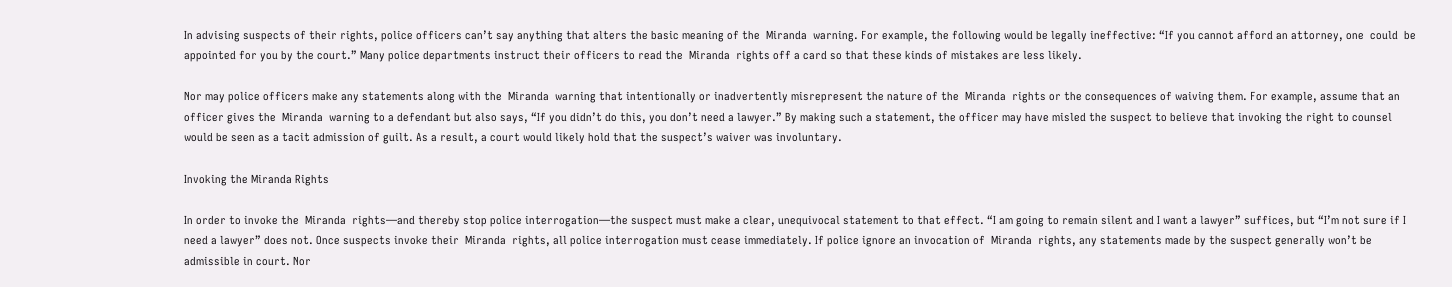In advising suspects of their rights, police officers can’t say anything that alters the basic meaning of the  Miranda  warning. For example, the following would be legally ineffective: “If you cannot afford an attorney, one  could  be appointed for you by the court.” Many police departments instruct their officers to read the  Miranda  rights off a card so that these kinds of mistakes are less likely.

Nor may police officers make any statements along with the  Miranda  warning that intentionally or inadvertently misrepresent the nature of the  Miranda  rights or the consequences of waiving them. For example, assume that an officer gives the  Miranda  warning to a defendant but also says, “If you didn’t do this, you don’t need a lawyer.” By making such a statement, the officer may have misled the suspect to believe that invoking the right to counsel would be seen as a tacit admission of guilt. As a result, a court would likely hold that the suspect’s waiver was involuntary.

Invoking the Miranda Rights

In order to invoke the  Miranda  rights—and thereby stop police interrogation—the suspect must make a clear, unequivocal statement to that effect. “I am going to remain silent and I want a lawyer” suffices, but “I’m not sure if I need a lawyer” does not. Once suspects invoke their  Miranda  rights, all police interrogation must cease immediately. If police ignore an invocation of  Miranda  rights, any statements made by the suspect generally won’t be admissible in court. Nor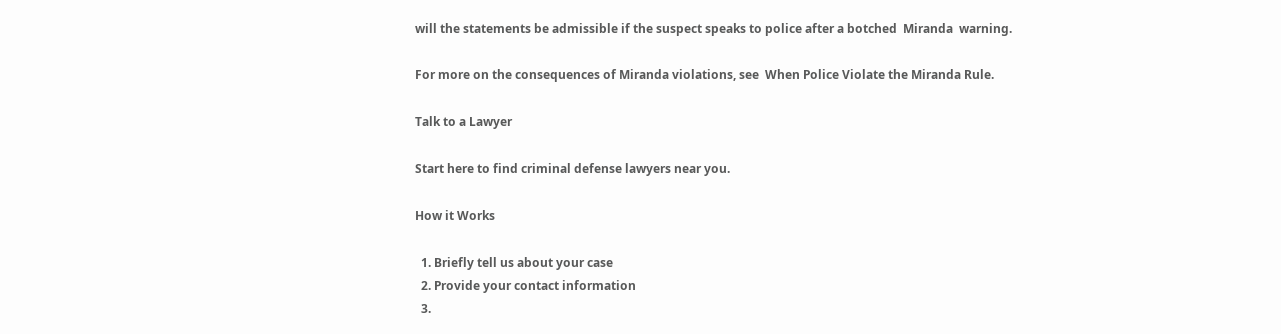will the statements be admissible if the suspect speaks to police after a botched  Miranda  warning.

For more on the consequences of Miranda violations, see  When Police Violate the Miranda Rule.

Talk to a Lawyer

Start here to find criminal defense lawyers near you.

How it Works

  1. Briefly tell us about your case
  2. Provide your contact information
  3.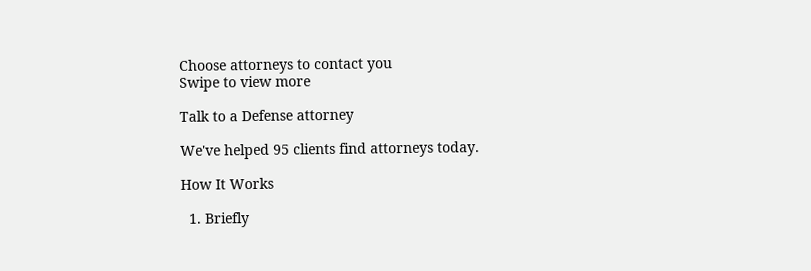Choose attorneys to contact you
Swipe to view more

Talk to a Defense attorney

We've helped 95 clients find attorneys today.

How It Works

  1. Briefly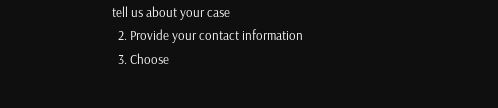tell us about your case
  2. Provide your contact information
  3. Choose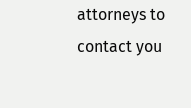attorneys to contact you